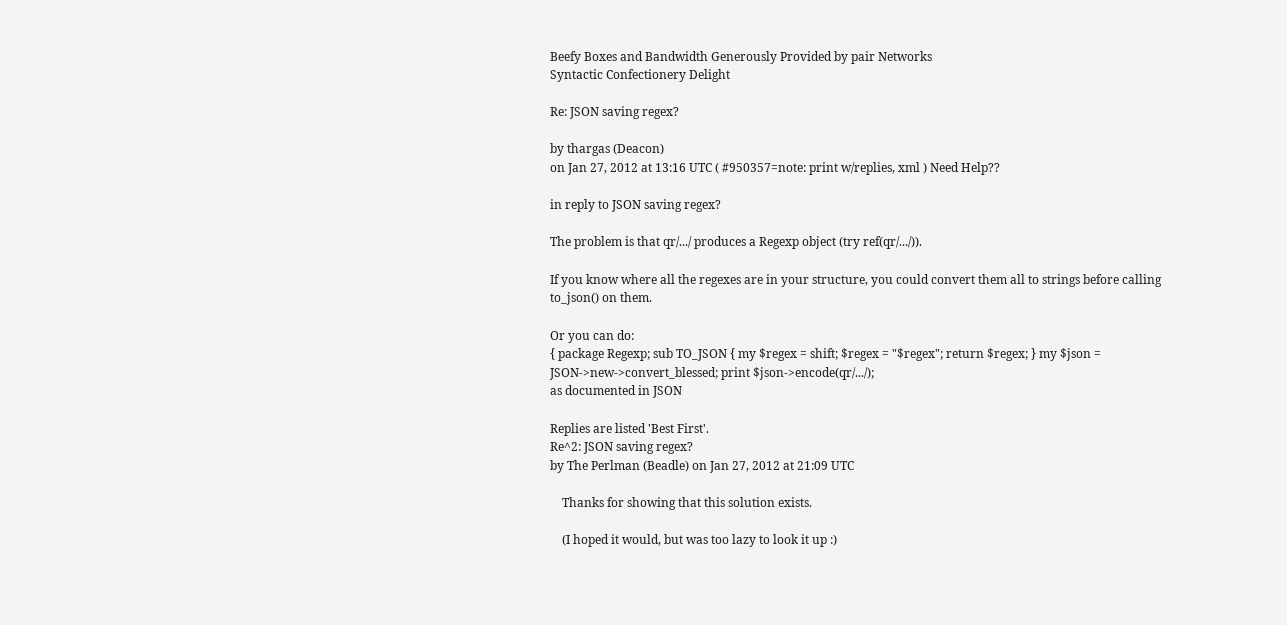Beefy Boxes and Bandwidth Generously Provided by pair Networks
Syntactic Confectionery Delight

Re: JSON saving regex?

by thargas (Deacon)
on Jan 27, 2012 at 13:16 UTC ( #950357=note: print w/replies, xml ) Need Help??

in reply to JSON saving regex?

The problem is that qr/.../ produces a Regexp object (try ref(qr/.../)).

If you know where all the regexes are in your structure, you could convert them all to strings before calling to_json() on them.

Or you can do:
{ package Regexp; sub TO_JSON { my $regex = shift; $regex = "$regex"; return $regex; } my $json = JSON->new->convert_blessed; print $json->encode(qr/.../);
as documented in JSON

Replies are listed 'Best First'.
Re^2: JSON saving regex?
by The Perlman (Beadle) on Jan 27, 2012 at 21:09 UTC

    Thanks for showing that this solution exists.

    (I hoped it would, but was too lazy to look it up :)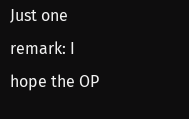Just one remark: I hope the OP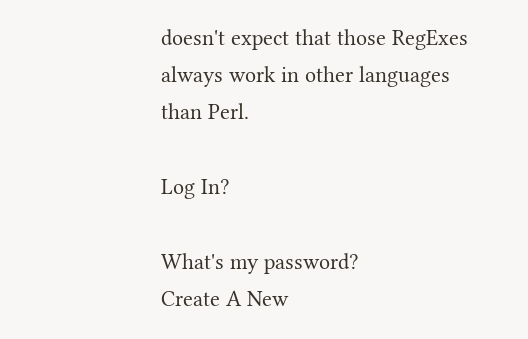doesn't expect that those RegExes always work in other languages than Perl.

Log In?

What's my password?
Create A New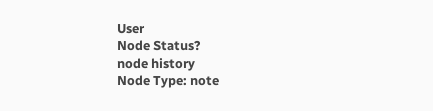User
Node Status?
node history
Node Type: note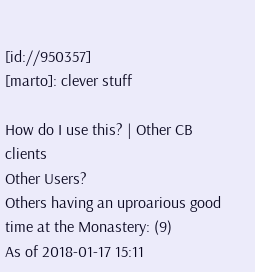[id://950357]
[marto]: clever stuff

How do I use this? | Other CB clients
Other Users?
Others having an uproarious good time at the Monastery: (9)
As of 2018-01-17 15:11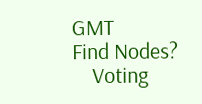GMT
Find Nodes?
    Voting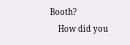Booth?
    How did you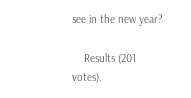see in the new year?

    Results (201 votes).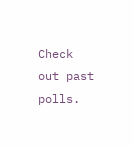Check out past polls.